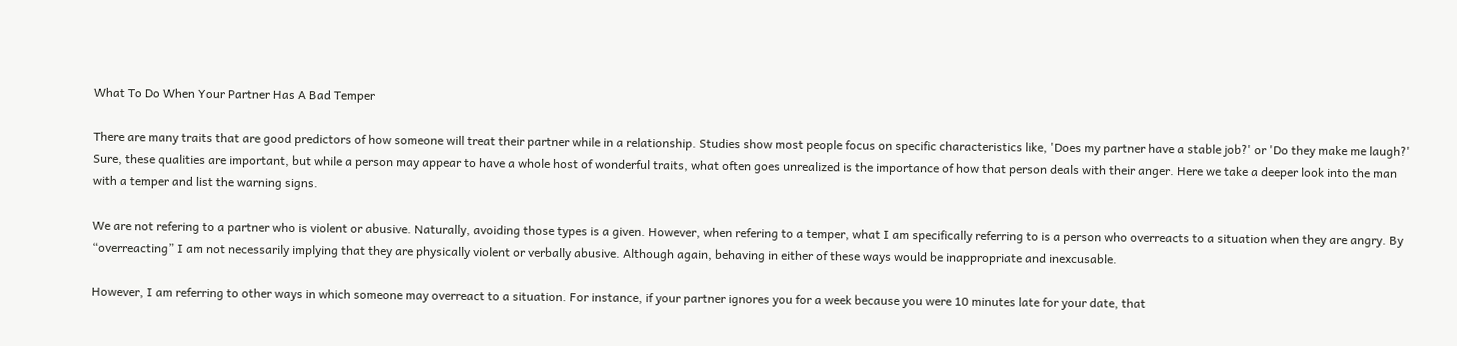What To Do When Your Partner Has A Bad Temper

There are many traits that are good predictors of how someone will treat their partner while in a relationship. Studies show most people focus on specific characteristics like, 'Does my partner have a stable job?' or 'Do they make me laugh?' Sure, these qualities are important, but while a person may appear to have a whole host of wonderful traits, what often goes unrealized is the importance of how that person deals with their anger. Here we take a deeper look into the man with a temper and list the warning signs.

We are not refering to a partner who is violent or abusive. Naturally, avoiding those types is a given. However, when refering to a temper, what I am specifically referring to is a person who overreacts to a situation when they are angry. By “overreacting” I am not necessarily implying that they are physically violent or verbally abusive. Although again, behaving in either of these ways would be inappropriate and inexcusable.

However, I am referring to other ways in which someone may overreact to a situation. For instance, if your partner ignores you for a week because you were 10 minutes late for your date, that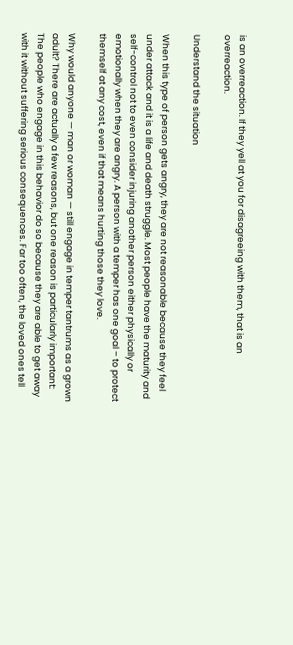is an overreaction. If they yell at you for disagreeing with them, that is an overreaction.

Understand the situation

When this type of person gets angry, they are not reasonable because they feel under attack and it is a life and death struggle. Most people have the maturity and self-control not to even consider injuring another person either physically or emotionally when they are angry. A person with a temper has one goal – to protect themself at any cost, even if that means hurting those they love.

Why would anyone — man or woman — still engage in temper tantrums as a grown adult? There are actually a few reasons, but one reason is particularly important: The people who engage in this behavior do so because they are able to get away with it without suffering serious consequences. Far too often, the loved ones tell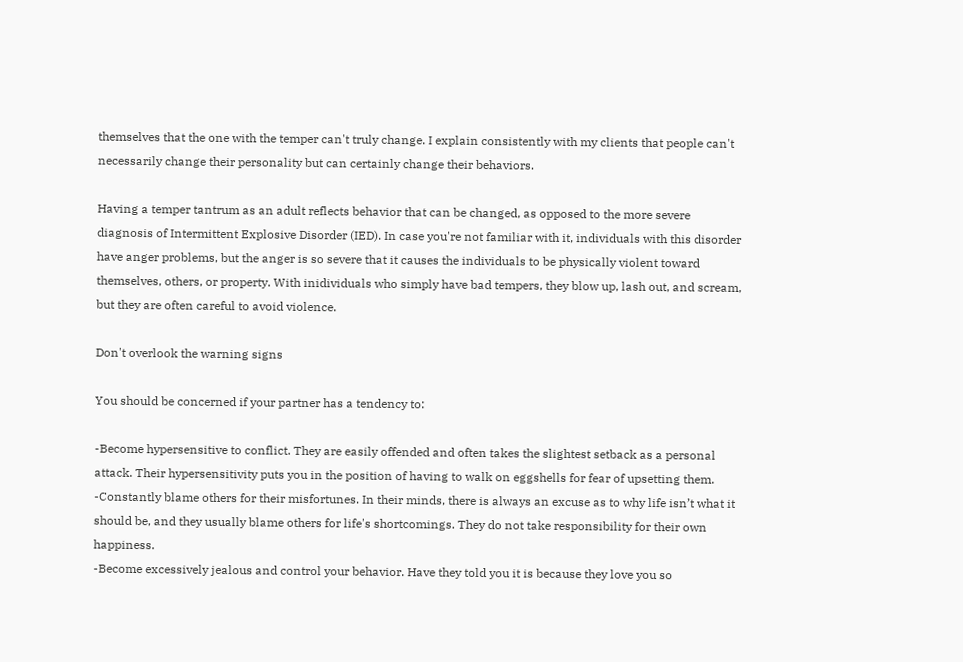themselves that the one with the temper can't truly change. I explain consistently with my clients that people can't necessarily change their personality but can certainly change their behaviors.

Having a temper tantrum as an adult reflects behavior that can be changed, as opposed to the more severe diagnosis of Intermittent Explosive Disorder (IED). In case you're not familiar with it, individuals with this disorder have anger problems, but the anger is so severe that it causes the individuals to be physically violent toward themselves, others, or property. With inidividuals who simply have bad tempers, they blow up, lash out, and scream, but they are often careful to avoid violence.

Don't overlook the warning signs

You should be concerned if your partner has a tendency to:

-Become hypersensitive to conflict. They are easily offended and often takes the slightest setback as a personal attack. Their hypersensitivity puts you in the position of having to walk on eggshells for fear of upsetting them.
-Constantly blame others for their misfortunes. In their minds, there is always an excuse as to why life isn’t what it should be, and they usually blame others for life's shortcomings. They do not take responsibility for their own happiness.
-Become excessively jealous and control your behavior. Have they told you it is because they love you so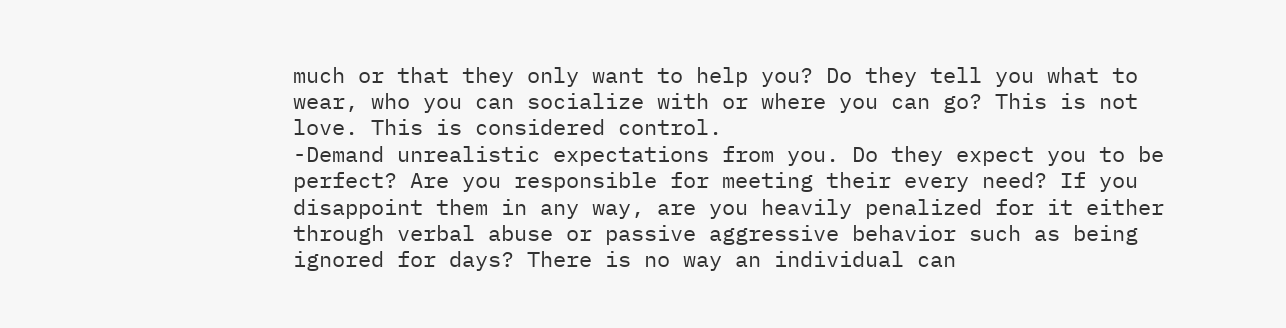much or that they only want to help you? Do they tell you what to wear, who you can socialize with or where you can go? This is not love. This is considered control.
-Demand unrealistic expectations from you. Do they expect you to be perfect? Are you responsible for meeting their every need? If you disappoint them in any way, are you heavily penalized for it either through verbal abuse or passive aggressive behavior such as being ignored for days? There is no way an individual can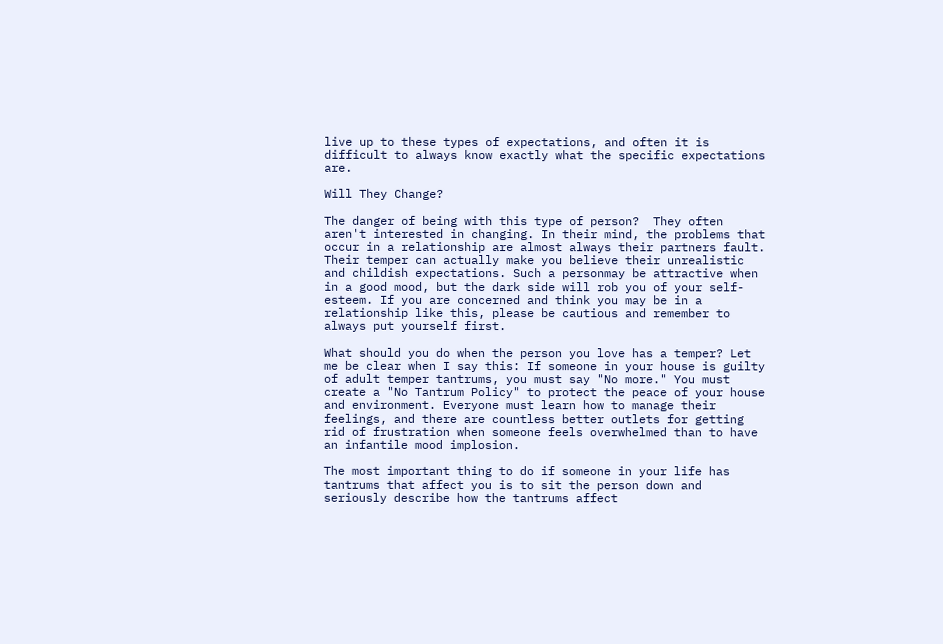live up to these types of expectations, and often it is difficult to always know exactly what the specific expectations are.

Will They Change?

The danger of being with this type of person?  They often aren't interested in changing. In their mind, the problems that occur in a relationship are almost always their partners fault. Their temper can actually make you believe their unrealistic and childish expectations. Such a personmay be attractive when in a good mood, but the dark side will rob you of your self-esteem. If you are concerned and think you may be in a relationship like this, please be cautious and remember to always put yourself first.

What should you do when the person you love has a temper? Let me be clear when I say this: If someone in your house is guilty of adult temper tantrums, you must say "No more." You must create a "No Tantrum Policy" to protect the peace of your house and environment. Everyone must learn how to manage their feelings, and there are countless better outlets for getting rid of frustration when someone feels overwhelmed than to have an infantile mood implosion.

The most important thing to do if someone in your life has tantrums that affect you is to sit the person down and seriously describe how the tantrums affect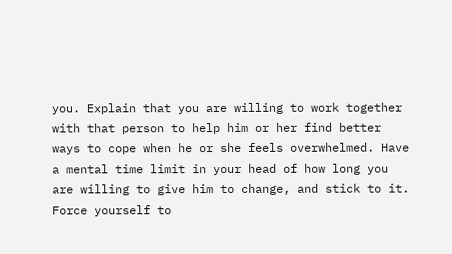you. Explain that you are willing to work together with that person to help him or her find better ways to cope when he or she feels overwhelmed. Have a mental time limit in your head of how long you are willing to give him to change, and stick to it. Force yourself to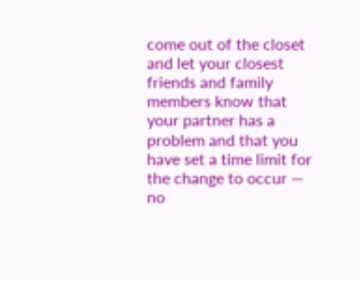come out of the closet and let your closest friends and family members know that your partner has a problem and that you have set a time limit for the change to occur — no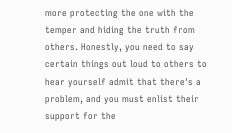more protecting the one with the temper and hiding the truth from others. Honestly, you need to say certain things out loud to others to hear yourself admit that there's a problem, and you must enlist their support for the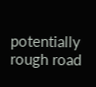potentially rough road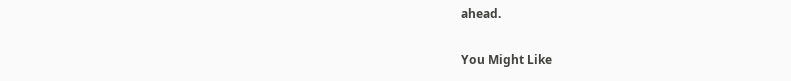ahead.

You Might Like